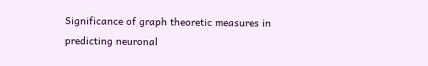Significance of graph theoretic measures in predicting neuronal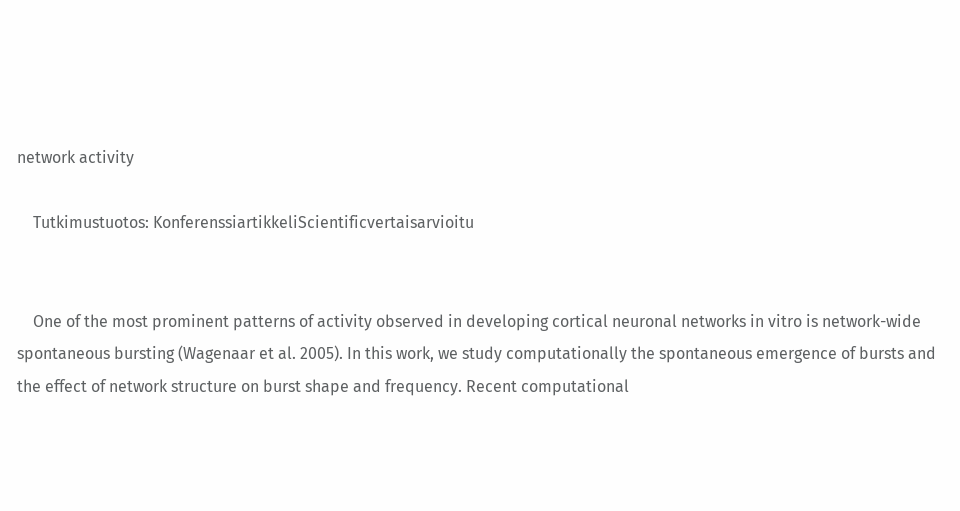network activity

    Tutkimustuotos: KonferenssiartikkeliScientificvertaisarvioitu


    One of the most prominent patterns of activity observed in developing cortical neuronal networks in vitro is network-wide spontaneous bursting (Wagenaar et al. 2005). In this work, we study computationally the spontaneous emergence of bursts and the effect of network structure on burst shape and frequency. Recent computational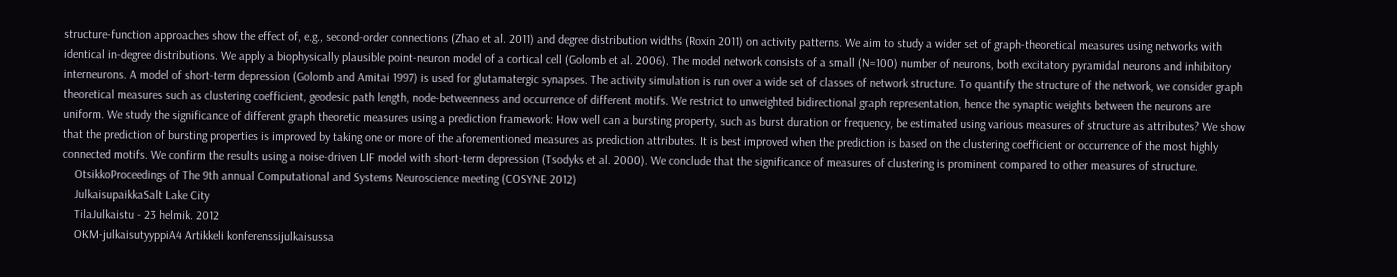structure-function approaches show the effect of, e.g., second-order connections (Zhao et al. 2011) and degree distribution widths (Roxin 2011) on activity patterns. We aim to study a wider set of graph-theoretical measures using networks with identical in-degree distributions. We apply a biophysically plausible point-neuron model of a cortical cell (Golomb et al. 2006). The model network consists of a small (N=100) number of neurons, both excitatory pyramidal neurons and inhibitory interneurons. A model of short-term depression (Golomb and Amitai 1997) is used for glutamatergic synapses. The activity simulation is run over a wide set of classes of network structure. To quantify the structure of the network, we consider graph theoretical measures such as clustering coefficient, geodesic path length, node-betweenness and occurrence of different motifs. We restrict to unweighted bidirectional graph representation, hence the synaptic weights between the neurons are uniform. We study the significance of different graph theoretic measures using a prediction framework: How well can a bursting property, such as burst duration or frequency, be estimated using various measures of structure as attributes? We show that the prediction of bursting properties is improved by taking one or more of the aforementioned measures as prediction attributes. It is best improved when the prediction is based on the clustering coefficient or occurrence of the most highly connected motifs. We confirm the results using a noise-driven LIF model with short-term depression (Tsodyks et al. 2000). We conclude that the significance of measures of clustering is prominent compared to other measures of structure.
    OtsikkoProceedings of The 9th annual Computational and Systems Neuroscience meeting (COSYNE 2012)
    JulkaisupaikkaSalt Lake City
    TilaJulkaistu - 23 helmik. 2012
    OKM-julkaisutyyppiA4 Artikkeli konferenssijulkaisussa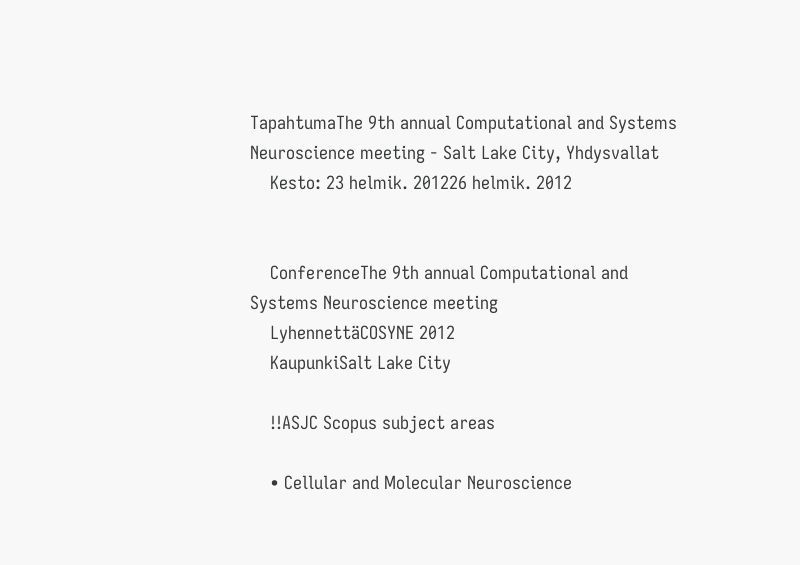TapahtumaThe 9th annual Computational and Systems Neuroscience meeting - Salt Lake City, Yhdysvallat
    Kesto: 23 helmik. 201226 helmik. 2012


    ConferenceThe 9th annual Computational and Systems Neuroscience meeting
    LyhennettäCOSYNE 2012
    KaupunkiSalt Lake City

    !!ASJC Scopus subject areas

    • Cellular and Molecular Neuroscience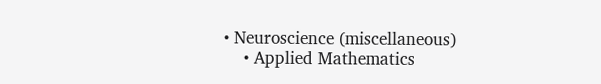• Neuroscience (miscellaneous)
    • Applied Mathematics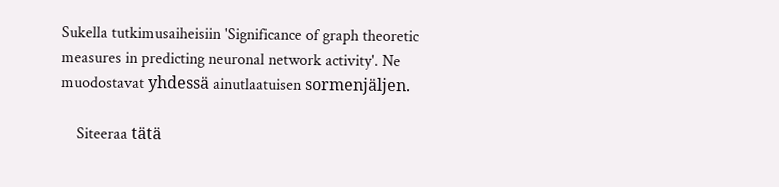Sukella tutkimusaiheisiin 'Significance of graph theoretic measures in predicting neuronal network activity'. Ne muodostavat yhdessä ainutlaatuisen sormenjäljen.

    Siteeraa tätä